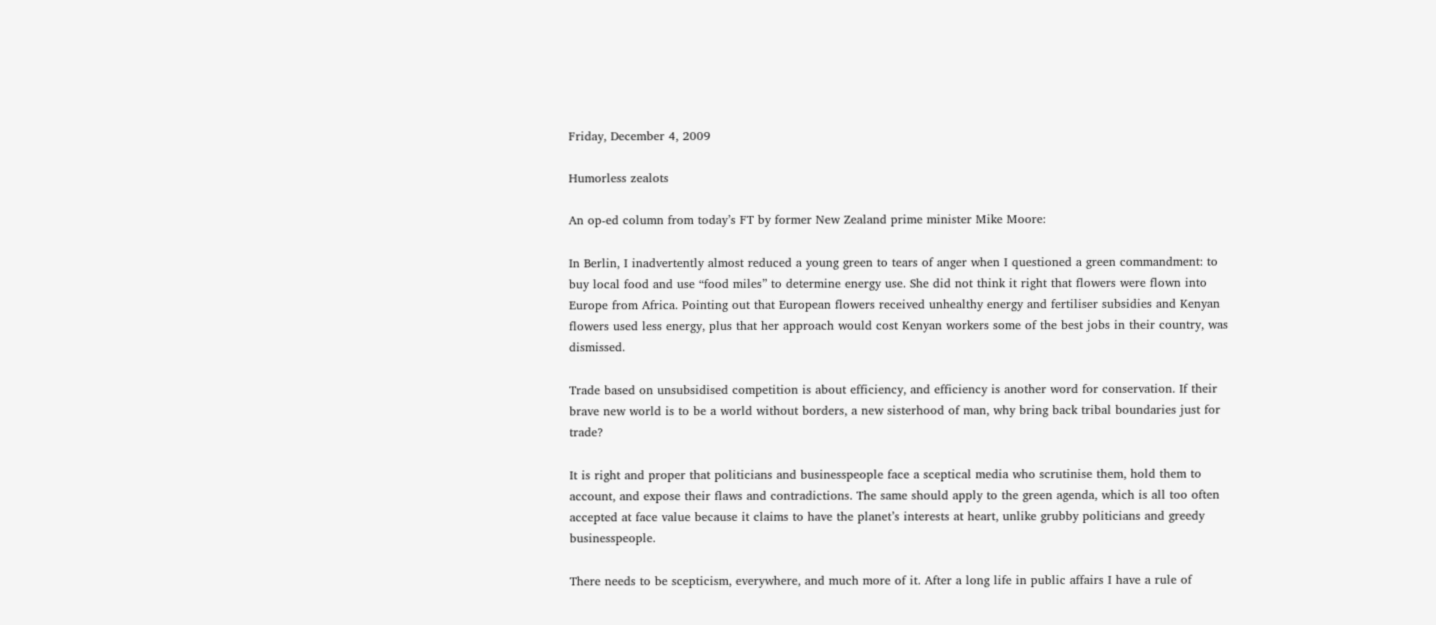Friday, December 4, 2009

Humorless zealots

An op-ed column from today’s FT by former New Zealand prime minister Mike Moore:

In Berlin, I inadvertently almost reduced a young green to tears of anger when I questioned a green commandment: to buy local food and use “food miles” to determine energy use. She did not think it right that flowers were flown into Europe from Africa. Pointing out that European flowers received unhealthy energy and fertiliser subsidies and Kenyan flowers used less energy, plus that her approach would cost Kenyan workers some of the best jobs in their country, was dismissed.

Trade based on unsubsidised competition is about efficiency, and efficiency is another word for conservation. If their brave new world is to be a world without borders, a new sisterhood of man, why bring back tribal boundaries just for trade?

It is right and proper that politicians and businesspeople face a sceptical media who scrutinise them, hold them to account, and expose their flaws and contradictions. The same should apply to the green agenda, which is all too often accepted at face value because it claims to have the planet’s interests at heart, unlike grubby politicians and greedy businesspeople.

There needs to be scepticism, everywhere, and much more of it. After a long life in public affairs I have a rule of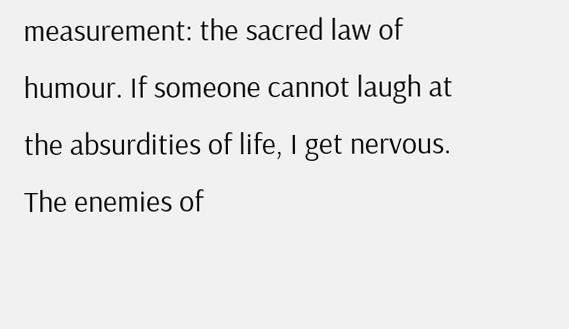measurement: the sacred law of humour. If someone cannot laugh at the absurdities of life, I get nervous. The enemies of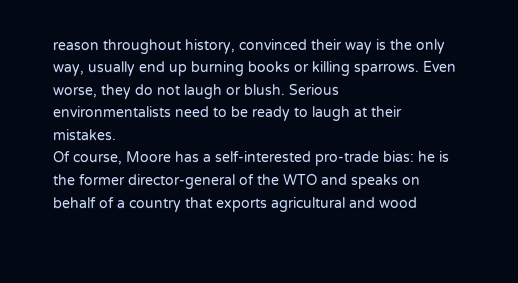reason throughout history, convinced their way is the only way, usually end up burning books or killing sparrows. Even worse, they do not laugh or blush. Serious environmentalists need to be ready to laugh at their mistakes.
Of course, Moore has a self-interested pro-trade bias: he is the former director-general of the WTO and speaks on behalf of a country that exports agricultural and wood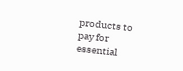products to pay for essential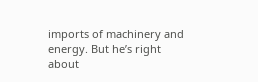imports of machinery and energy. But he’s right about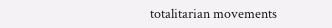totalitarian movements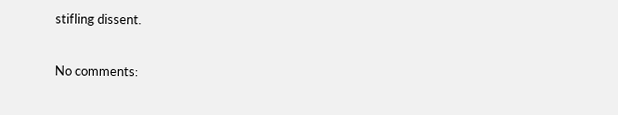stifling dissent.

No comments: